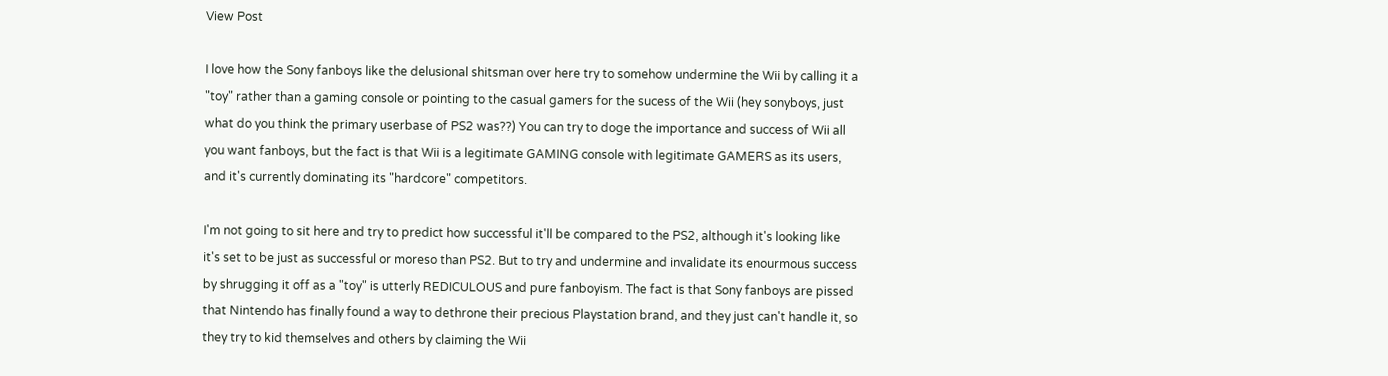View Post

I love how the Sony fanboys like the delusional shitsman over here try to somehow undermine the Wii by calling it a "toy" rather than a gaming console or pointing to the casual gamers for the sucess of the Wii (hey sonyboys, just what do you think the primary userbase of PS2 was??) You can try to doge the importance and success of Wii all you want fanboys, but the fact is that Wii is a legitimate GAMING console with legitimate GAMERS as its users, and it's currently dominating its "hardcore" competitors.

I'm not going to sit here and try to predict how successful it'll be compared to the PS2, although it's looking like it's set to be just as successful or moreso than PS2. But to try and undermine and invalidate its enourmous success by shrugging it off as a "toy" is utterly REDICULOUS and pure fanboyism. The fact is that Sony fanboys are pissed that Nintendo has finally found a way to dethrone their precious Playstation brand, and they just can't handle it, so they try to kid themselves and others by claiming the Wii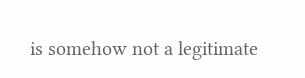is somehow not a legitimate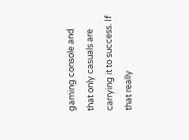gaming console and that only casuals are carrying it to success. If that really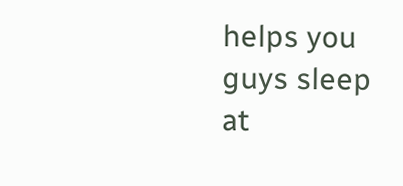helps you guys sleep at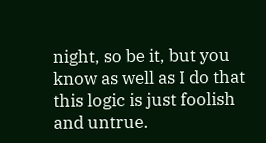night, so be it, but you know as well as I do that this logic is just foolish and untrue.